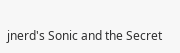jnerd's Sonic and the Secret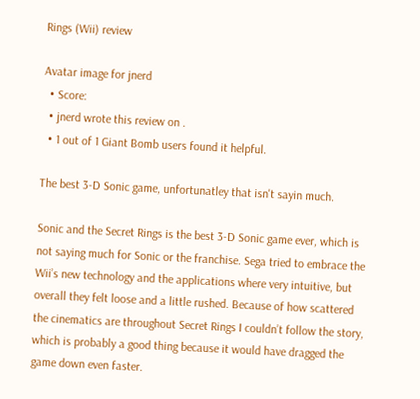Rings (Wii) review

Avatar image for jnerd
  • Score:
  • jnerd wrote this review on .
  • 1 out of 1 Giant Bomb users found it helpful.

The best 3-D Sonic game, unfortunatley that isn't sayin much.

Sonic and the Secret Rings is the best 3-D Sonic game ever, which is not saying much for Sonic or the franchise. Sega tried to embrace the Wii’s new technology and the applications where very intuitive, but overall they felt loose and a little rushed. Because of how scattered the cinematics are throughout Secret Rings I couldn’t follow the story, which is probably a good thing because it would have dragged the game down even faster.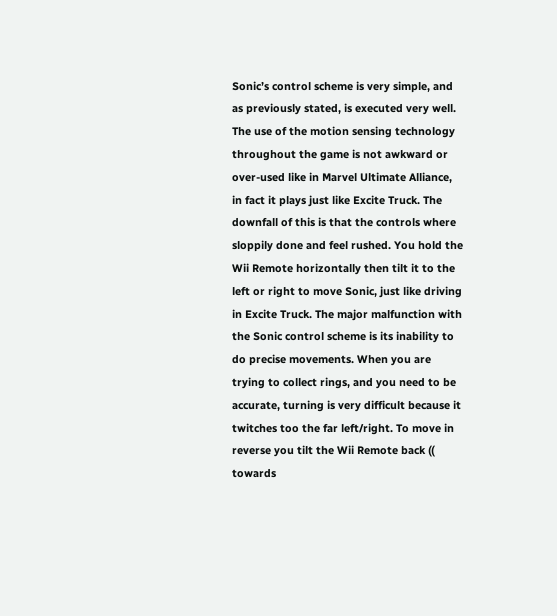Sonic’s control scheme is very simple, and as previously stated, is executed very well. The use of the motion sensing technology throughout the game is not awkward or over-used like in Marvel Ultimate Alliance, in fact it plays just like Excite Truck. The downfall of this is that the controls where sloppily done and feel rushed. You hold the Wii Remote horizontally then tilt it to the left or right to move Sonic, just like driving in Excite Truck. The major malfunction with the Sonic control scheme is its inability to do precise movements. When you are trying to collect rings, and you need to be accurate, turning is very difficult because it twitches too the far left/right. To move in reverse you tilt the Wii Remote back (( towards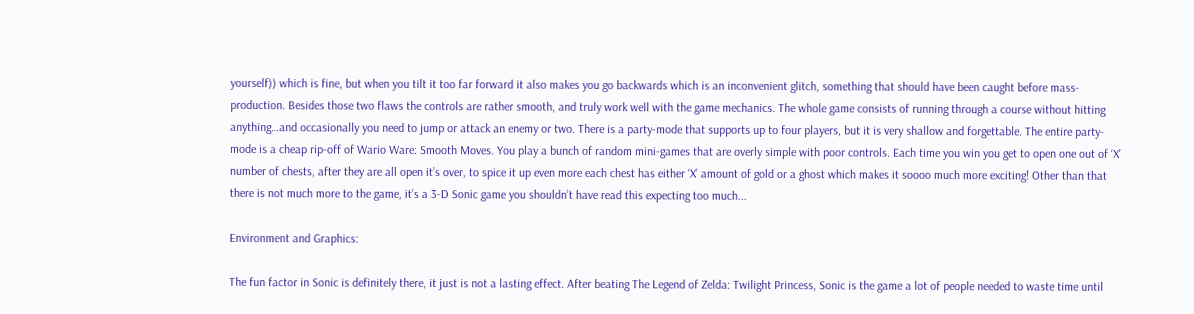yourself)) which is fine, but when you tilt it too far forward it also makes you go backwards which is an inconvenient glitch, something that should have been caught before mass-production. Besides those two flaws the controls are rather smooth, and truly work well with the game mechanics. The whole game consists of running through a course without hitting anything…and occasionally you need to jump or attack an enemy or two. There is a party-mode that supports up to four players, but it is very shallow and forgettable. The entire party-mode is a cheap rip-off of Wario Ware: Smooth Moves. You play a bunch of random mini-games that are overly simple with poor controls. Each time you win you get to open one out of ‘X’ number of chests, after they are all open it’s over, to spice it up even more each chest has either ‘X’ amount of gold or a ghost which makes it soooo much more exciting! Other than that there is not much more to the game, it’s a 3-D Sonic game you shouldn’t have read this expecting too much...

Environment and Graphics:

The fun factor in Sonic is definitely there, it just is not a lasting effect. After beating The Legend of Zelda: Twilight Princess, Sonic is the game a lot of people needed to waste time until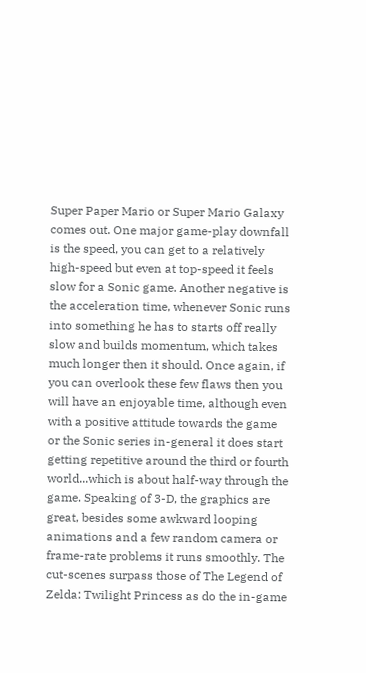Super Paper Mario or Super Mario Galaxy comes out. One major game-play downfall is the speed, you can get to a relatively high-speed but even at top-speed it feels slow for a Sonic game. Another negative is the acceleration time, whenever Sonic runs into something he has to starts off really slow and builds momentum, which takes much longer then it should. Once again, if you can overlook these few flaws then you will have an enjoyable time, although even with a positive attitude towards the game or the Sonic series in-general it does start getting repetitive around the third or fourth world...which is about half-way through the game. Speaking of 3-D, the graphics are great, besides some awkward looping animations and a few random camera or frame-rate problems it runs smoothly. The cut-scenes surpass those of The Legend of Zelda: Twilight Princess as do the in-game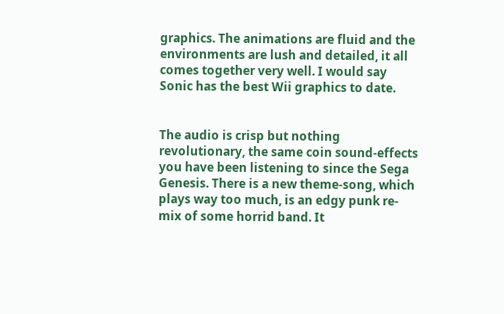graphics. The animations are fluid and the environments are lush and detailed, it all comes together very well. I would say Sonic has the best Wii graphics to date.


The audio is crisp but nothing revolutionary, the same coin sound-effects you have been listening to since the Sega Genesis. There is a new theme-song, which plays way too much, is an edgy punk re-mix of some horrid band. It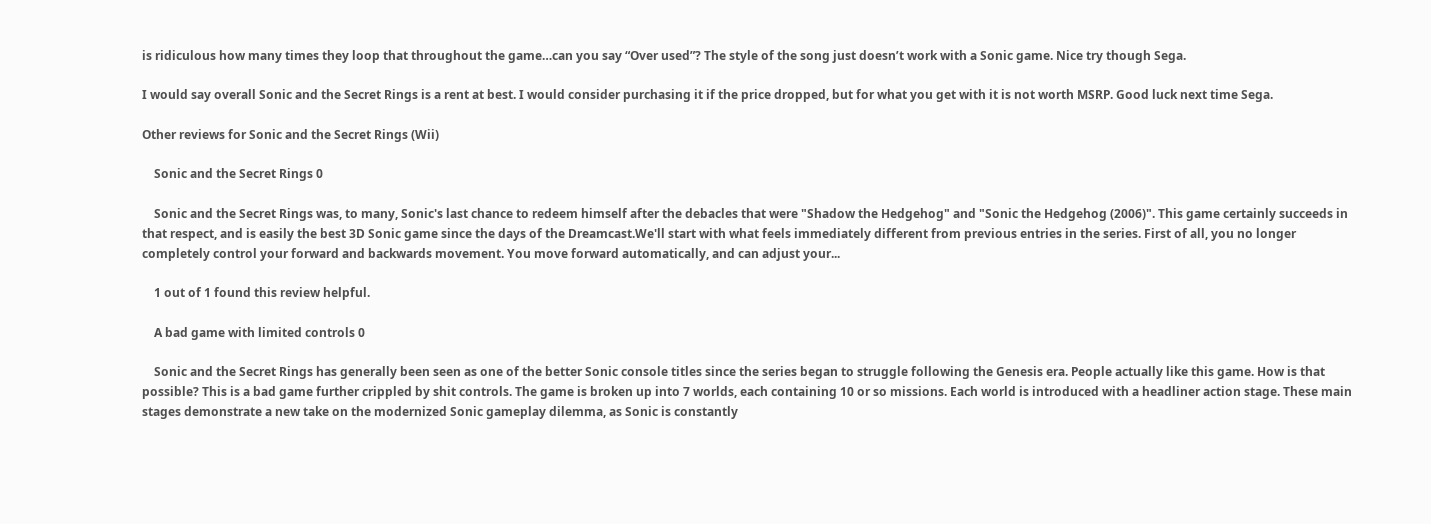is ridiculous how many times they loop that throughout the game…can you say “Over used”? The style of the song just doesn’t work with a Sonic game. Nice try though Sega.

I would say overall Sonic and the Secret Rings is a rent at best. I would consider purchasing it if the price dropped, but for what you get with it is not worth MSRP. Good luck next time Sega.

Other reviews for Sonic and the Secret Rings (Wii)

    Sonic and the Secret Rings 0

    Sonic and the Secret Rings was, to many, Sonic's last chance to redeem himself after the debacles that were "Shadow the Hedgehog" and "Sonic the Hedgehog (2006)". This game certainly succeeds in that respect, and is easily the best 3D Sonic game since the days of the Dreamcast.We'll start with what feels immediately different from previous entries in the series. First of all, you no longer completely control your forward and backwards movement. You move forward automatically, and can adjust your...

    1 out of 1 found this review helpful.

    A bad game with limited controls 0

    Sonic and the Secret Rings has generally been seen as one of the better Sonic console titles since the series began to struggle following the Genesis era. People actually like this game. How is that possible? This is a bad game further crippled by shit controls. The game is broken up into 7 worlds, each containing 10 or so missions. Each world is introduced with a headliner action stage. These main stages demonstrate a new take on the modernized Sonic gameplay dilemma, as Sonic is constantly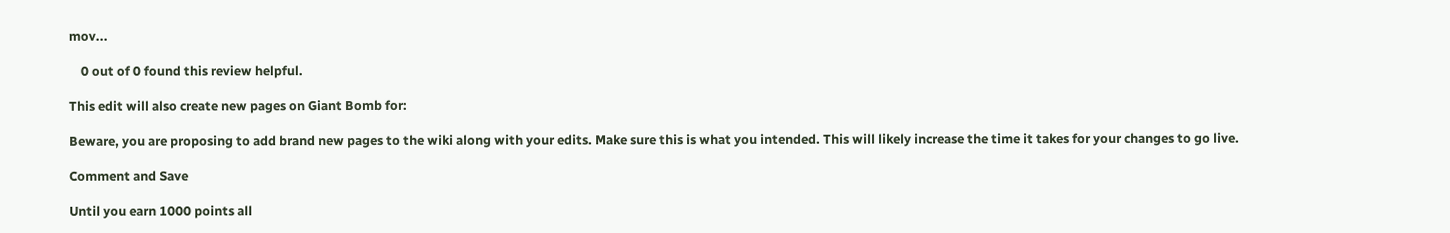mov...

    0 out of 0 found this review helpful.

This edit will also create new pages on Giant Bomb for:

Beware, you are proposing to add brand new pages to the wiki along with your edits. Make sure this is what you intended. This will likely increase the time it takes for your changes to go live.

Comment and Save

Until you earn 1000 points all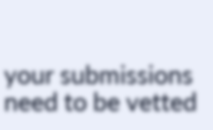your submissions need to be vetted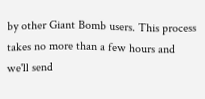by other Giant Bomb users. This process takes no more than a few hours and we'll send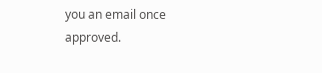you an email once approved.